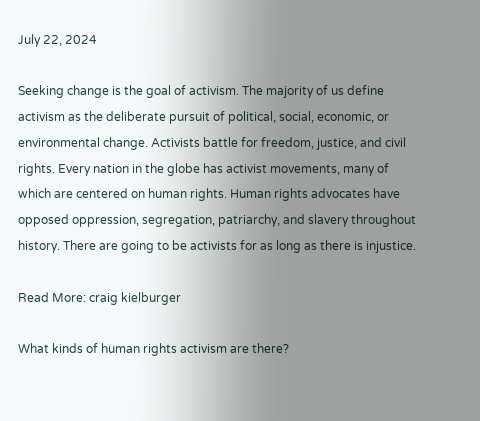July 22, 2024

Seeking change is the goal of activism. The majority of us define activism as the deliberate pursuit of political, social, economic, or environmental change. Activists battle for freedom, justice, and civil rights. Every nation in the globe has activist movements, many of which are centered on human rights. Human rights advocates have opposed oppression, segregation, patriarchy, and slavery throughout history. There are going to be activists for as long as there is injustice.

Read More: craig kielburger

What kinds of human rights activism are there?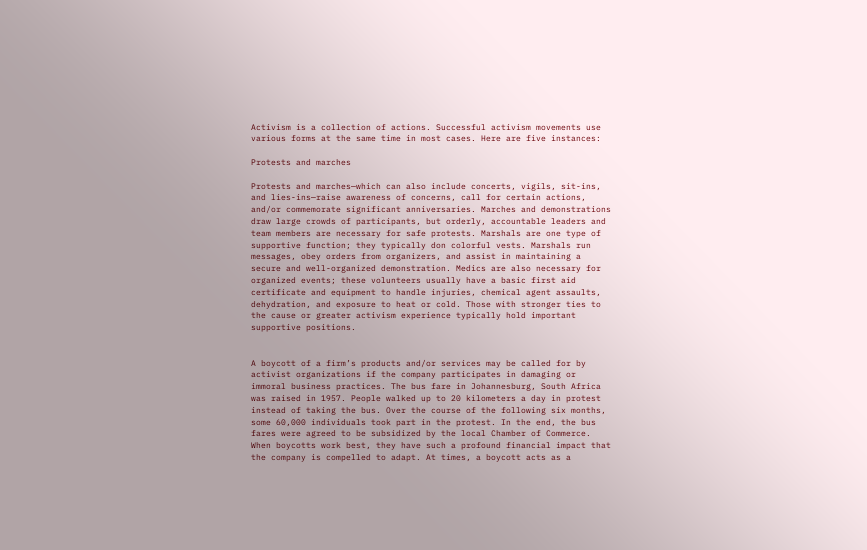Activism is a collection of actions. Successful activism movements use various forms at the same time in most cases. Here are five instances:

Protests and marches

Protests and marches—which can also include concerts, vigils, sit-ins, and lies-ins—raise awareness of concerns, call for certain actions, and/or commemorate significant anniversaries. Marches and demonstrations draw large crowds of participants, but orderly, accountable leaders and team members are necessary for safe protests. Marshals are one type of supportive function; they typically don colorful vests. Marshals run messages, obey orders from organizers, and assist in maintaining a secure and well-organized demonstration. Medics are also necessary for organized events; these volunteers usually have a basic first aid certificate and equipment to handle injuries, chemical agent assaults, dehydration, and exposure to heat or cold. Those with stronger ties to the cause or greater activism experience typically hold important supportive positions.


A boycott of a firm’s products and/or services may be called for by activist organizations if the company participates in damaging or immoral business practices. The bus fare in Johannesburg, South Africa was raised in 1957. People walked up to 20 kilometers a day in protest instead of taking the bus. Over the course of the following six months, some 60,000 individuals took part in the protest. In the end, the bus fares were agreed to be subsidized by the local Chamber of Commerce. When boycotts work best, they have such a profound financial impact that the company is compelled to adapt. At times, a boycott acts as a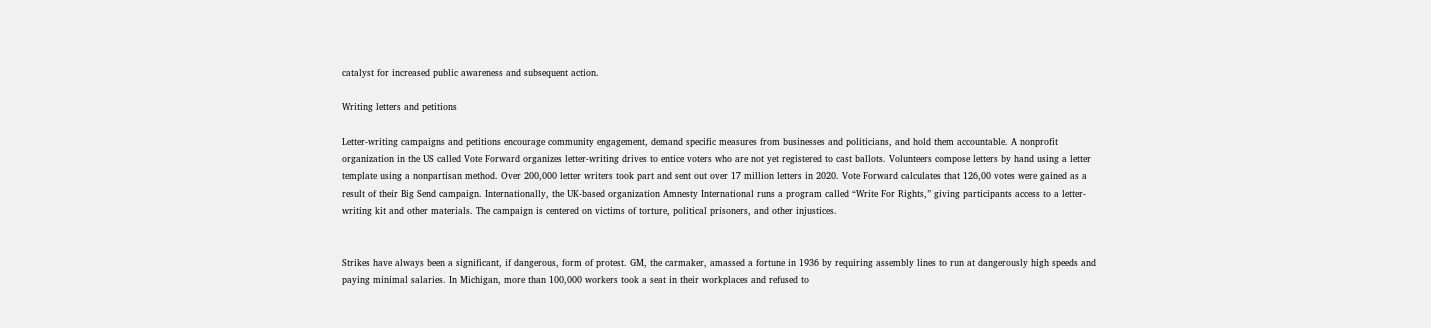catalyst for increased public awareness and subsequent action.

Writing letters and petitions

Letter-writing campaigns and petitions encourage community engagement, demand specific measures from businesses and politicians, and hold them accountable. A nonprofit organization in the US called Vote Forward organizes letter-writing drives to entice voters who are not yet registered to cast ballots. Volunteers compose letters by hand using a letter template using a nonpartisan method. Over 200,000 letter writers took part and sent out over 17 million letters in 2020. Vote Forward calculates that 126,00 votes were gained as a result of their Big Send campaign. Internationally, the UK-based organization Amnesty International runs a program called “Write For Rights,” giving participants access to a letter-writing kit and other materials. The campaign is centered on victims of torture, political prisoners, and other injustices.


Strikes have always been a significant, if dangerous, form of protest. GM, the carmaker, amassed a fortune in 1936 by requiring assembly lines to run at dangerously high speeds and paying minimal salaries. In Michigan, more than 100,000 workers took a seat in their workplaces and refused to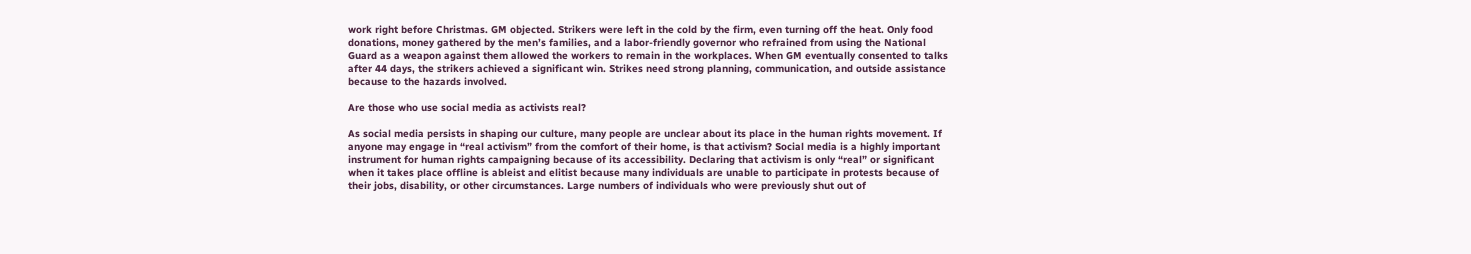work right before Christmas. GM objected. Strikers were left in the cold by the firm, even turning off the heat. Only food donations, money gathered by the men’s families, and a labor-friendly governor who refrained from using the National Guard as a weapon against them allowed the workers to remain in the workplaces. When GM eventually consented to talks after 44 days, the strikers achieved a significant win. Strikes need strong planning, communication, and outside assistance because to the hazards involved.

Are those who use social media as activists real?

As social media persists in shaping our culture, many people are unclear about its place in the human rights movement. If anyone may engage in “real activism” from the comfort of their home, is that activism? Social media is a highly important instrument for human rights campaigning because of its accessibility. Declaring that activism is only “real” or significant when it takes place offline is ableist and elitist because many individuals are unable to participate in protests because of their jobs, disability, or other circumstances. Large numbers of individuals who were previously shut out of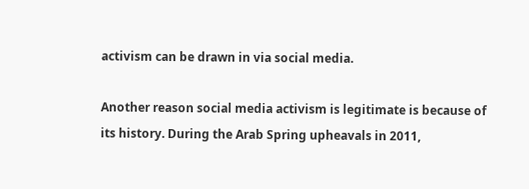activism can be drawn in via social media.

Another reason social media activism is legitimate is because of its history. During the Arab Spring upheavals in 2011,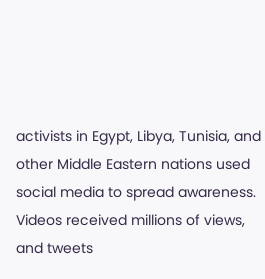activists in Egypt, Libya, Tunisia, and other Middle Eastern nations used social media to spread awareness. Videos received millions of views, and tweets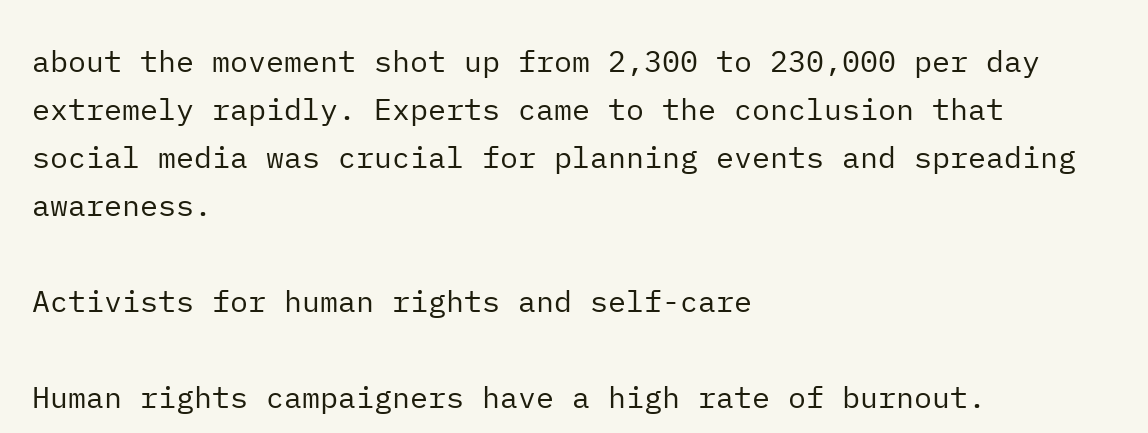about the movement shot up from 2,300 to 230,000 per day extremely rapidly. Experts came to the conclusion that social media was crucial for planning events and spreading awareness.

Activists for human rights and self-care

Human rights campaigners have a high rate of burnout.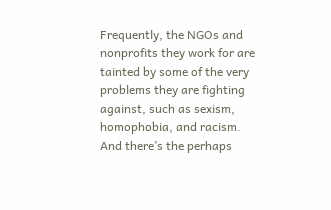Frequently, the NGOs and nonprofits they work for are tainted by some of the very problems they are fighting against, such as sexism, homophobia, and racism. And there’s the perhaps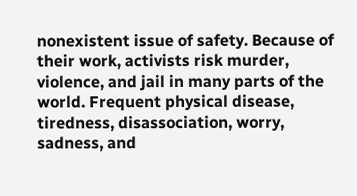nonexistent issue of safety. Because of their work, activists risk murder, violence, and jail in many parts of the world. Frequent physical disease, tiredness, disassociation, worry, sadness, and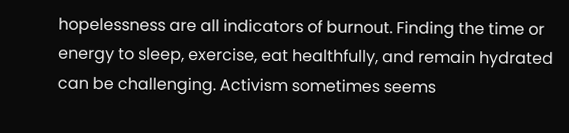hopelessness are all indicators of burnout. Finding the time or energy to sleep, exercise, eat healthfully, and remain hydrated can be challenging. Activism sometimes seems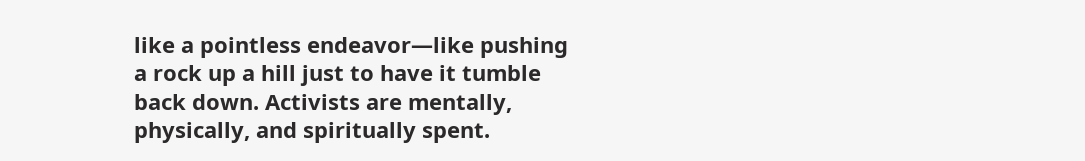like a pointless endeavor—like pushing a rock up a hill just to have it tumble back down. Activists are mentally, physically, and spiritually spent.